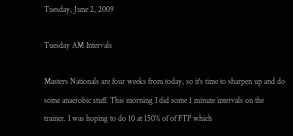Tuesday, June 2, 2009

Tuesday AM Intervals

Masters Nationals are four weeks from today, so it's time to sharpen up and do some anaerobic stuff. This morning I did some 1 minute intervals on the trainer. I was hoping to do 10 at 150% of of FTP which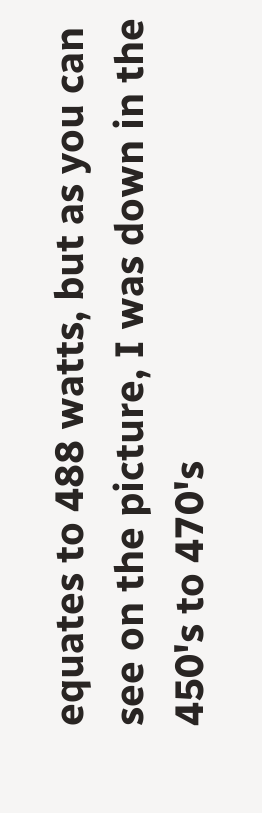equates to 488 watts, but as you can see on the picture, I was down in the 450's to 470's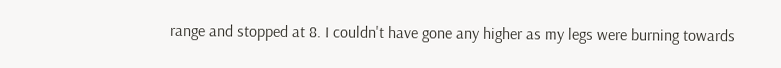range and stopped at 8. I couldn't have gone any higher as my legs were burning towards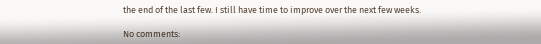the end of the last few. I still have time to improve over the next few weeks.

No comments: